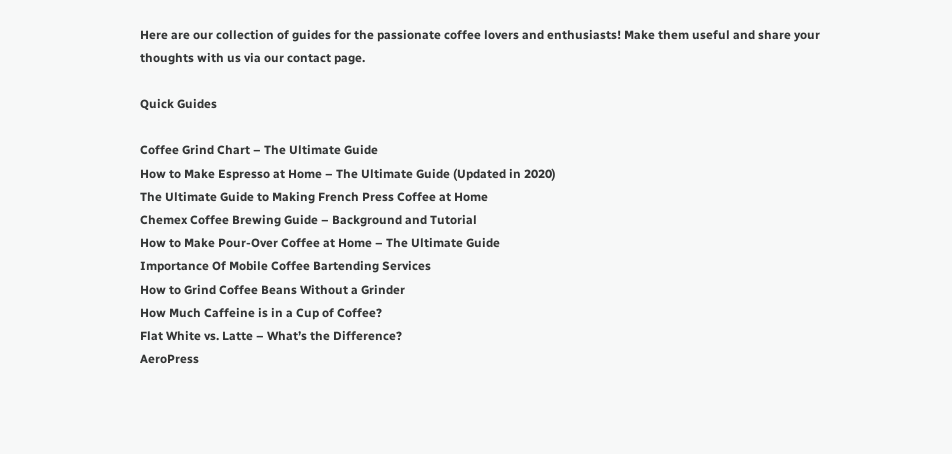Here are our collection of guides for the passionate coffee lovers and enthusiasts! Make them useful and share your thoughts with us via our contact page.

Quick Guides

Coffee Grind Chart – The Ultimate Guide
How to Make Espresso at Home – The Ultimate Guide (Updated in 2020)
The Ultimate Guide to Making French Press Coffee at Home
Chemex Coffee Brewing Guide – Background and Tutorial
How to Make Pour-Over Coffee at Home – The Ultimate Guide
Importance Of Mobile Coffee Bartending Services
How to Grind Coffee Beans Without a Grinder
How Much Caffeine is in a Cup of Coffee?
Flat White vs. Latte – What’s the Difference?
AeroPress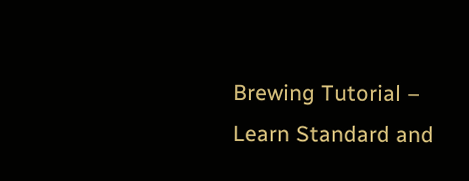Brewing Tutorial – Learn Standard and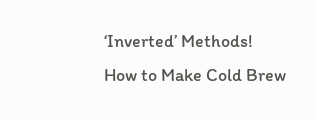‘Inverted’ Methods!
How to Make Cold Brew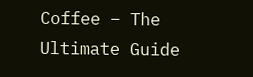Coffee – The Ultimate Guide